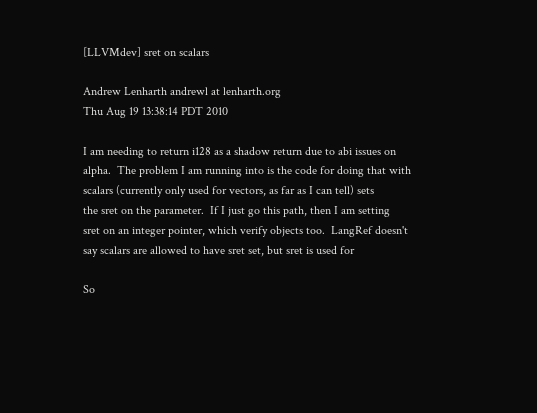[LLVMdev] sret on scalars

Andrew Lenharth andrewl at lenharth.org
Thu Aug 19 13:38:14 PDT 2010

I am needing to return i128 as a shadow return due to abi issues on
alpha.  The problem I am running into is the code for doing that with
scalars (currently only used for vectors, as far as I can tell) sets
the sret on the parameter.  If I just go this path, then I am setting
sret on an integer pointer, which verify objects too.  LangRef doesn't
say scalars are allowed to have sret set, but sret is used for

So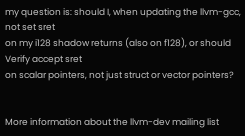my question is: should I, when updating the llvm-gcc, not set sret
on my i128 shadow returns (also on f128), or should Verify accept sret
on scalar pointers, not just struct or vector pointers?


More information about the llvm-dev mailing list